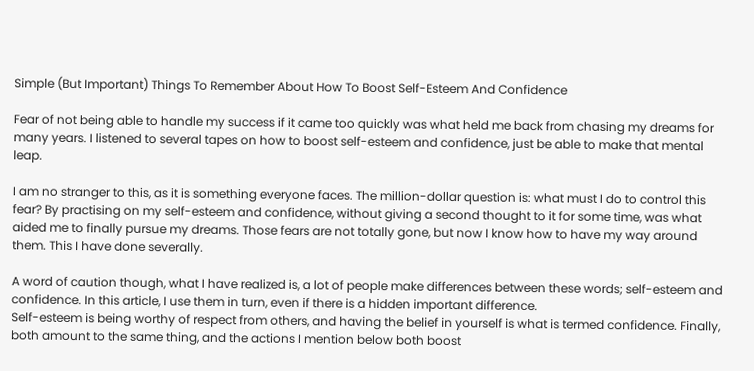Simple (But Important) Things To Remember About How To Boost Self-Esteem And Confidence

Fear of not being able to handle my success if it came too quickly was what held me back from chasing my dreams for many years. I listened to several tapes on how to boost self-esteem and confidence, just be able to make that mental leap.

I am no stranger to this, as it is something everyone faces. The million-dollar question is: what must I do to control this fear? By practising on my self-esteem and confidence, without giving a second thought to it for some time, was what aided me to finally pursue my dreams. Those fears are not totally gone, but now I know how to have my way around them. This I have done severally.

A word of caution though, what I have realized is, a lot of people make differences between these words; self-esteem and confidence. In this article, I use them in turn, even if there is a hidden important difference.
Self-esteem is being worthy of respect from others, and having the belief in yourself is what is termed confidence. Finally, both amount to the same thing, and the actions I mention below both boost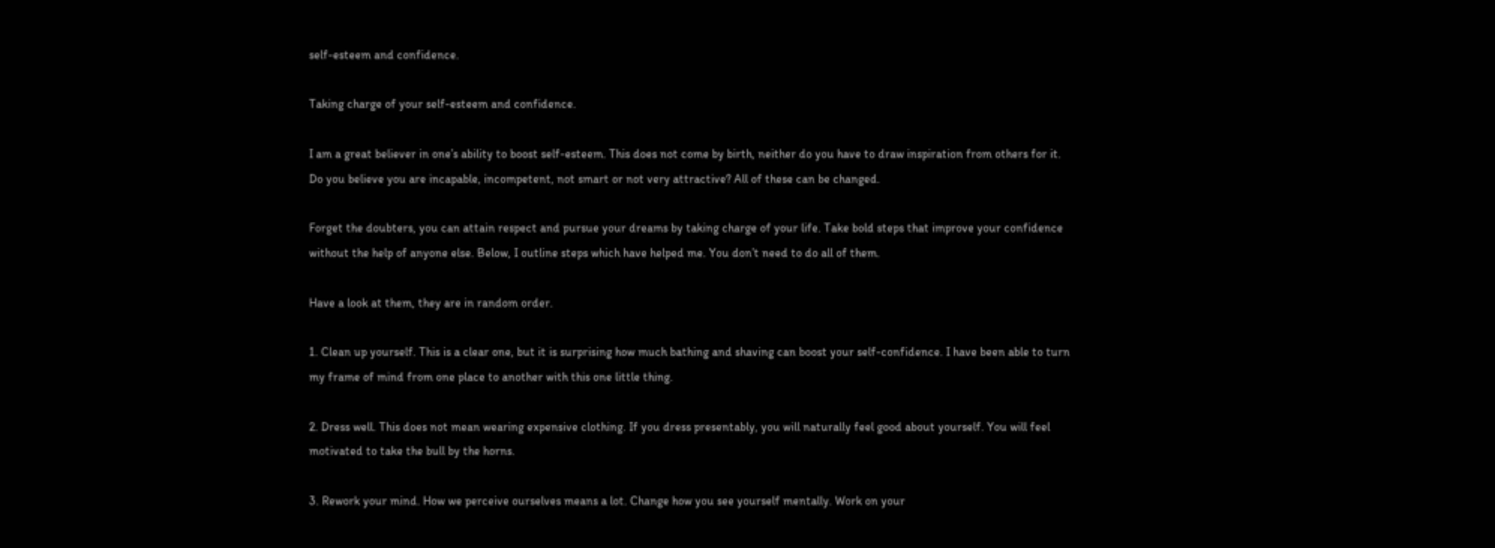self-esteem and confidence.

Taking charge of your self-esteem and confidence.

I am a great believer in one’s ability to boost self-esteem. This does not come by birth, neither do you have to draw inspiration from others for it. Do you believe you are incapable, incompetent, not smart or not very attractive? All of these can be changed.

Forget the doubters, you can attain respect and pursue your dreams by taking charge of your life. Take bold steps that improve your confidence without the help of anyone else. Below, I outline steps which have helped me. You don’t need to do all of them.

Have a look at them, they are in random order.

1. Clean up yourself. This is a clear one, but it is surprising how much bathing and shaving can boost your self-confidence. I have been able to turn my frame of mind from one place to another with this one little thing.

2. Dress well. This does not mean wearing expensive clothing. If you dress presentably, you will naturally feel good about yourself. You will feel motivated to take the bull by the horns.

3. Rework your mind. How we perceive ourselves means a lot. Change how you see yourself mentally. Work on your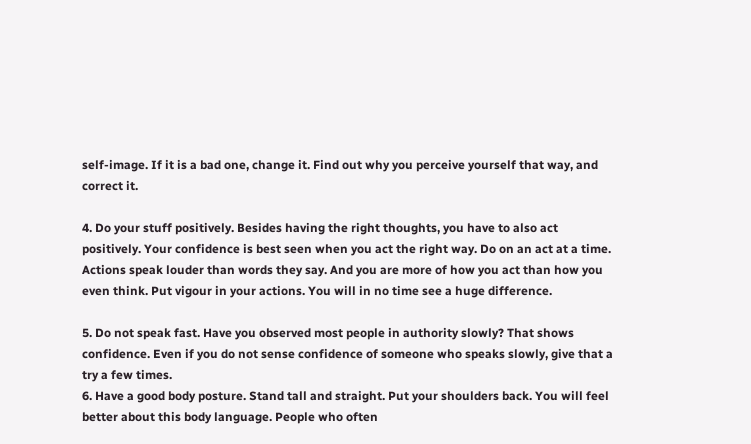self-image. If it is a bad one, change it. Find out why you perceive yourself that way, and correct it.

4. Do your stuff positively. Besides having the right thoughts, you have to also act positively. Your confidence is best seen when you act the right way. Do on an act at a time. Actions speak louder than words they say. And you are more of how you act than how you even think. Put vigour in your actions. You will in no time see a huge difference.

5. Do not speak fast. Have you observed most people in authority slowly? That shows confidence. Even if you do not sense confidence of someone who speaks slowly, give that a try a few times.
6. Have a good body posture. Stand tall and straight. Put your shoulders back. You will feel better about this body language. People who often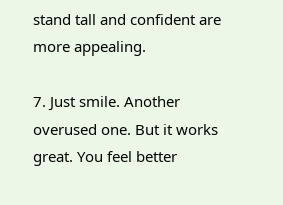stand tall and confident are more appealing.

7. Just smile. Another overused one. But it works great. You feel better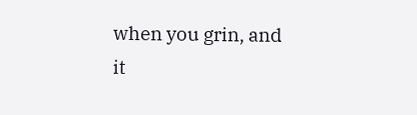when you grin, and it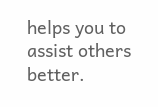helps you to assist others better.